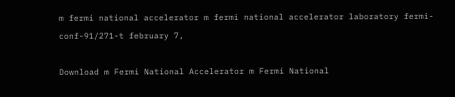m fermi national accelerator m fermi national accelerator laboratory fermi-conf-91/271-t february 7,

Download m Fermi National Accelerator m Fermi National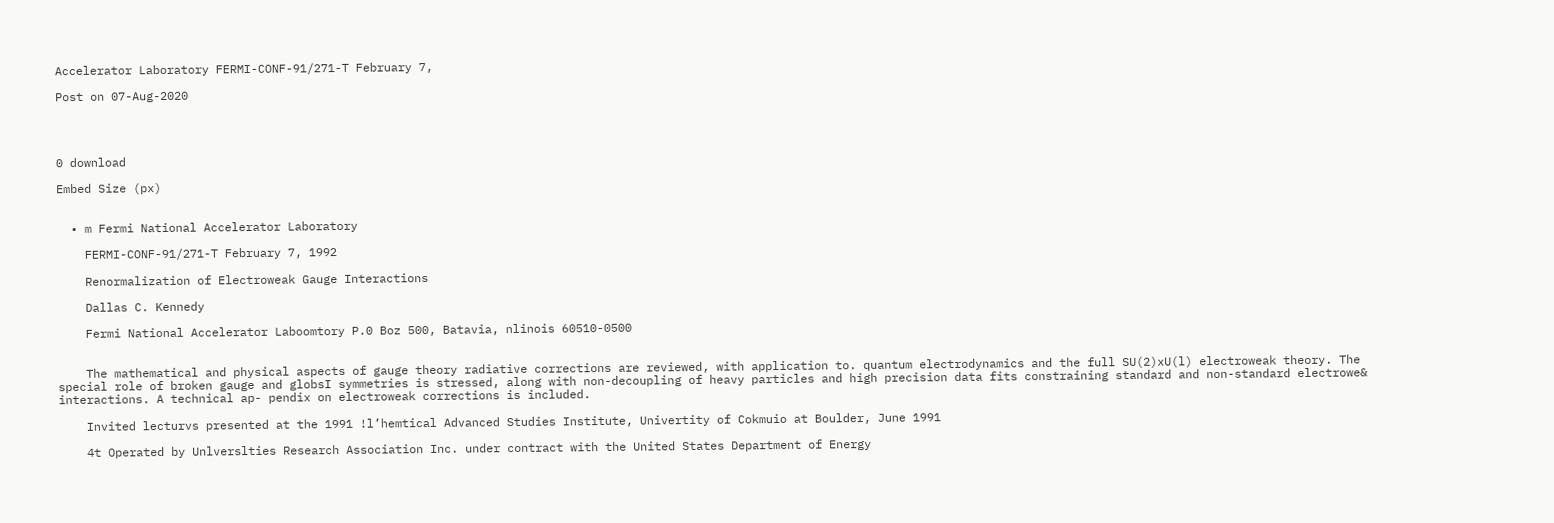Accelerator Laboratory FERMI-CONF-91/271-T February 7,

Post on 07-Aug-2020




0 download

Embed Size (px)


  • m Fermi National Accelerator Laboratory

    FERMI-CONF-91/271-T February 7, 1992

    Renormalization of Electroweak Gauge Interactions

    Dallas C. Kennedy

    Fermi National Accelerator Laboomtory P.0 Boz 500, Batavia, nlinois 60510-0500


    The mathematical and physical aspects of gauge theory radiative corrections are reviewed, with application to. quantum electrodynamics and the full SU(2)xU(l) electroweak theory. The special role of broken gauge and globsI symmetries is stressed, along with non-decoupling of heavy particles and high precision data fits constraining standard and non-standard electrowe& interactions. A technical ap- pendix on electroweak corrections is included.

    Invited lecturvs presented at the 1991 !l’hemtical Advanced Studies Institute, Univertity of Cokmuio at Boulder, June 1991

    4t Operated by Unlverslties Research Association Inc. under contract with the United States Department of Energy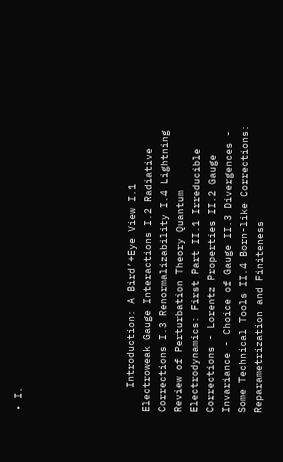• I.






    Introduction: A Bird’+Eye View I.1 Electroweak Gauge Interactions I.2 Radiative Corrections I.3 Renormalizability I.4 Lightning Review of Perturbation Theory Quantum Electrodynamics: First Part II.1 Irreducible Corrections - Lorentz Properties II.2 Gauge Invariance - Choice of Gauge II.3 Divergences - Some Technical Tools II.4 Born-like Corrections: Reparametrization and Finiteness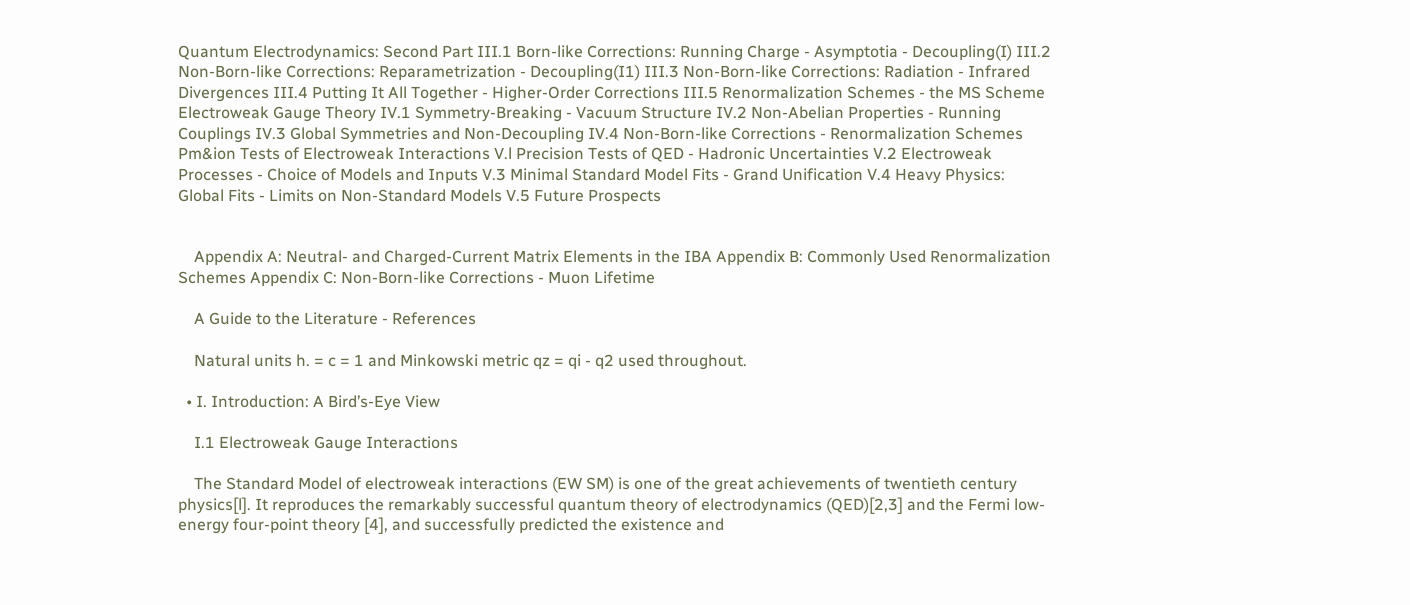Quantum Electrodynamics: Second Part III.1 Born-like Corrections: Running Charge - Asymptotia - Decoupling(I) III.2 Non-Born-like Corrections: Reparametrization - Decoupling(I1) III.3 Non-Born-like Corrections: Radiation - Infrared Divergences III.4 Putting It All Together - Higher-Order Corrections III.5 Renormalization Schemes - the MS Scheme Electroweak Gauge Theory IV.1 Symmetry-Breaking - Vacuum Structure IV.2 Non-Abelian Properties - Running Couplings IV.3 Global Symmetries and Non-Decoupling IV.4 Non-Born-like Corrections - Renormalization Schemes Pm&ion Tests of Electroweak Interactions V.l Precision Tests of QED - Hadronic Uncertainties V.2 Electroweak Processes - Choice of Models and Inputs V.3 Minimal Standard Model Fits - Grand Unification V.4 Heavy Physics: Global Fits - Limits on Non-Standard Models V.5 Future Prospects


    Appendix A: Neutral- and Charged-Current Matrix Elements in the IBA Appendix B: Commonly Used Renormalization Schemes Appendix C: Non-Born-like Corrections - Muon Lifetime

    A Guide to the Literature - References

    Natural units h. = c = 1 and Minkowski metric qz = qi - q2 used throughout.

  • I. Introduction: A Bird’s-Eye View

    I.1 Electroweak Gauge Interactions

    The Standard Model of electroweak interactions (EW SM) is one of the great achievements of twentieth century physics[l]. It reproduces the remarkably successful quantum theory of electrodynamics (QED)[2,3] and the Fermi low-energy four-point theory [4], and successfully predicted the existence and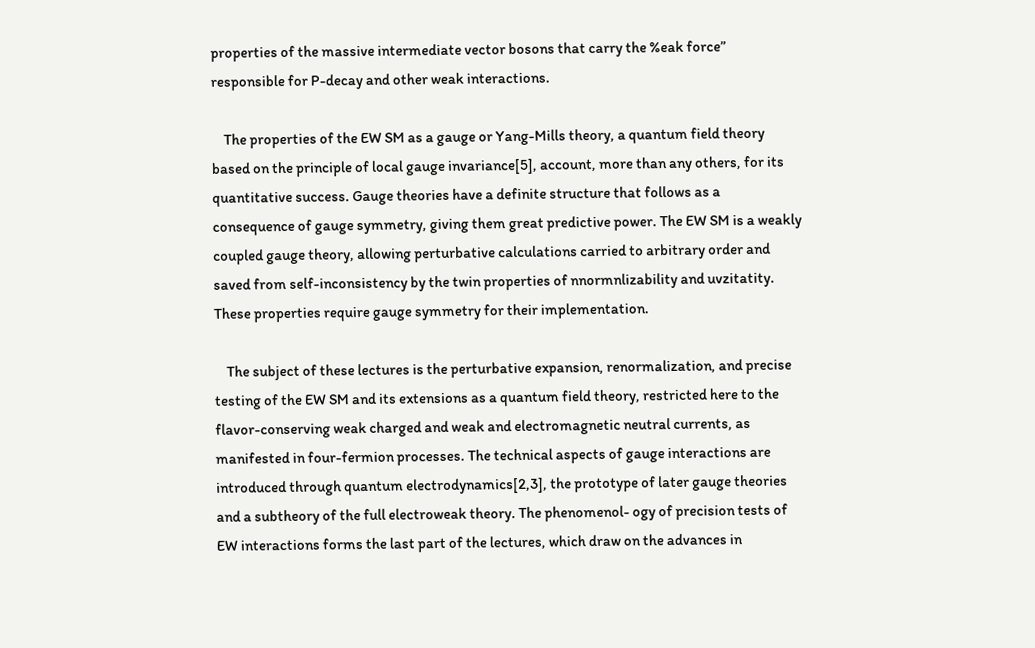properties of the massive intermediate vector bosons that carry the %eak force” responsible for P-decay and other weak interactions.

    The properties of the EW SM as a gauge or Yang-Mills theory, a quantum field theory based on the principle of local gauge invariance[5], account, more than any others, for its quantitative success. Gauge theories have a definite structure that follows as a consequence of gauge symmetry, giving them great predictive power. The EW SM is a weakly coupled gauge theory, allowing perturbative calculations carried to arbitrary order and saved from self-inconsistency by the twin properties of nnormnlizability and uvzitatity. These properties require gauge symmetry for their implementation.

    The subject of these lectures is the perturbative expansion, renormalization, and precise testing of the EW SM and its extensions as a quantum field theory, restricted here to the flavor-conserving weak charged and weak and electromagnetic neutral currents, as manifested in four-fermion processes. The technical aspects of gauge interactions are introduced through quantum electrodynamics[2,3], the prototype of later gauge theories and a subtheory of the full electroweak theory. The phenomenol- ogy of precision tests of EW interactions forms the last part of the lectures, which draw on the advances in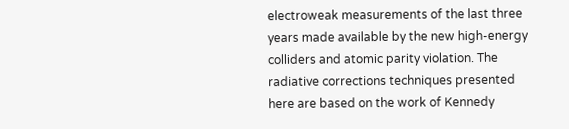electroweak measurements of the last three years made available by the new high-energy colliders and atomic parity violation. The radiative corrections techniques presented here are based on the work of Kennedy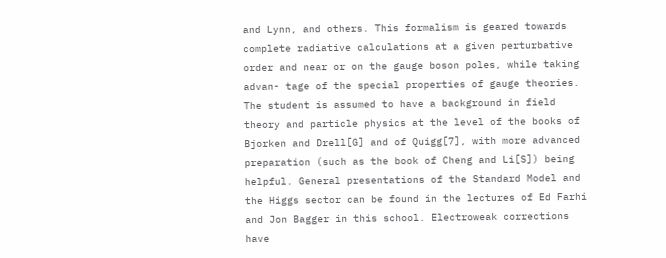and Lynn, and others. This formalism is geared towards complete radiative calculations at a given perturbative order and near or on the gauge boson poles, while taking advan- tage of the special properties of gauge theories. The student is assumed to have a background in field theory and particle physics at the level of the books of Bjorken and Drell[G] and of Quigg[7], with more advanced preparation (such as the book of Cheng and Li[S]) being helpful. General presentations of the Standard Model and the Higgs sector can be found in the lectures of Ed Farhi and Jon Bagger in this school. Electroweak corrections have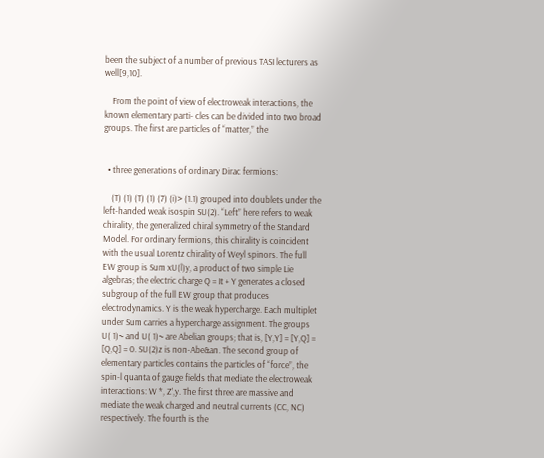been the subject of a number of previous TASI lecturers as well[9,10].

    From the point of view of electroweak interactions, the known elementary parti- cles can be divided into two broad groups. The first are particles of “matter,” the


  • three generations of ordinary Dirac fermions:

    (T) (1) (T) (1) (7) (i)> (1.1) grouped into doublets under the left-handed weak isospin SU(2). “Left” here refers to weak chirality, the generalized chiral symmetry of the Standard Model. For ordinary fermions, this chirality is coincident with the usual Lorentz chirality of Weyl spinors. The full EW group is Sum xU(l)y, a product of two simple Lie algebras; the electric charge Q = It + Y generates a closed subgroup of the full EW group that produces electrodynamics. Y is the weak hypercharge. Each multiplet under Sum carries a hypercharge assignment. The groups U( 1)~ and U( 1)~ are Abelian groups; that is, [Y,Y] = [Y,Q] = [Q,Q] = 0. SU(2)z is non-Abe&an. The second group of elementary particles contains the particles of “force”, the spin-l quanta of gauge fields that mediate the electroweak interactions: W *, Z’,y. The first three are massive and mediate the weak charged and neutral currents (CC, NC) respectively. The fourth is the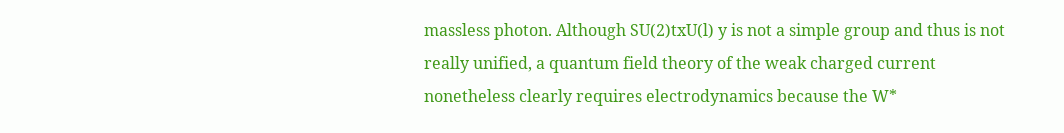massless photon. Although SU(2)txU(l) y is not a simple group and thus is not really unified, a quantum field theory of the weak charged current nonetheless clearly requires electrodynamics because the W*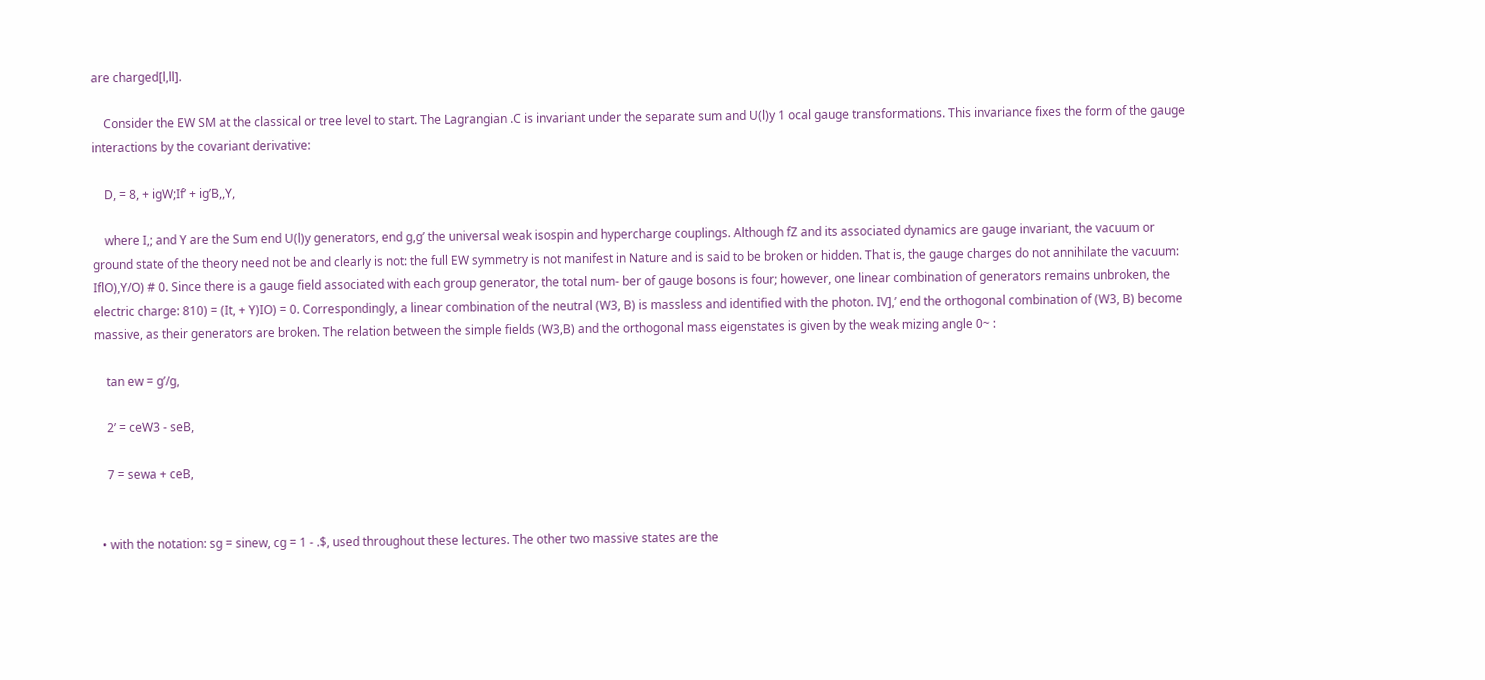are charged[l,ll].

    Consider the EW SM at the classical or tree level to start. The Lagrangian .C is invariant under the separate sum and U(l)y 1 ocal gauge transformations. This invariance fixes the form of the gauge interactions by the covariant derivative:

    D, = 8, + igW;If’ + ig’B,,Y,

    where I,; and Y are the Sum end U(l)y generators, end g,g’ the universal weak isospin and hypercharge couplings. Although fZ and its associated dynamics are gauge invariant, the vacuum or ground state of the theory need not be and clearly is not: the full EW symmetry is not manifest in Nature and is said to be broken or hidden. That is, the gauge charges do not annihilate the vacuum: IflO),Y/O) # 0. Since there is a gauge field associated with each group generator, the total num- ber of gauge bosons is four; however, one linear combination of generators remains unbroken, the electric charge: 810) = (It, + Y)IO) = 0. Correspondingly, a linear combination of the neutral (W3, B) is massless and identified with the photon. IV],’ end the orthogonal combination of (W3, B) become massive, as their generators are broken. The relation between the simple fields (W3,B) and the orthogonal mass eigenstates is given by the weak mizing angle 0~ :

    tan ew = g’/g,

    2’ = ceW3 - seB,

    7 = sewa + ceB,


  • with the notation: sg = sinew, cg = 1 - .$, used throughout these lectures. The other two massive states are the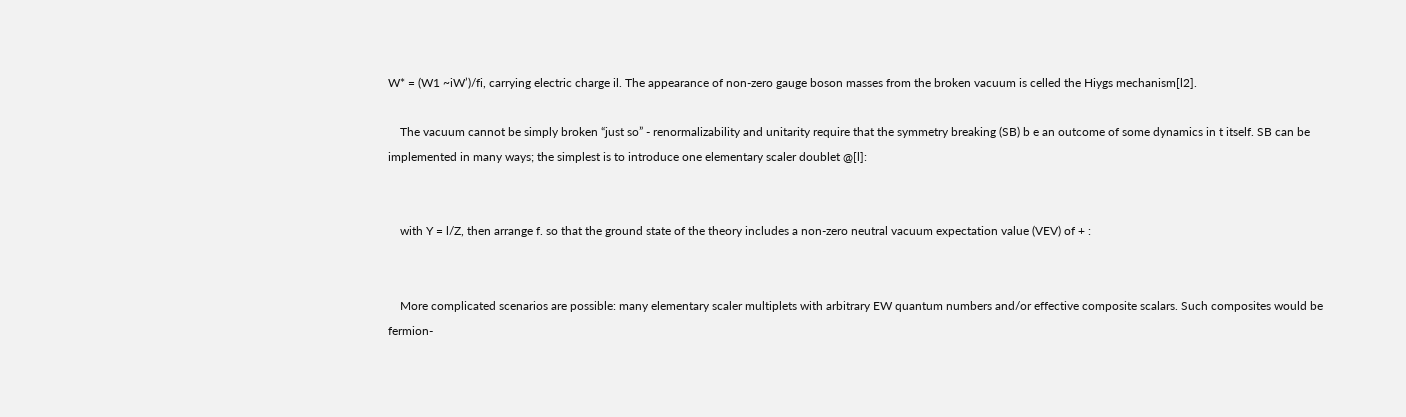W* = (W1 ~iW’)/fi, carrying electric charge il. The appearance of non-zero gauge boson masses from the broken vacuum is celled the Hiygs mechanism[l2].

    The vacuum cannot be simply broken “just so” - renormalizability and unitarity require that the symmetry breaking (SB) b e an outcome of some dynamics in t itself. SB can be implemented in many ways; the simplest is to introduce one elementary scaler doublet @[l]:


    with Y = l/Z, then arrange f. so that the ground state of the theory includes a non-zero neutral vacuum expectation value (VEV) of + :


    More complicated scenarios are possible: many elementary scaler multiplets with arbitrary EW quantum numbers and/or effective composite scalars. Such composites would be fermion-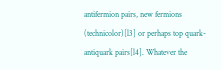antifermion pairs, new fermions (technicolor)[l3] or perhaps top quark-antiquark pairs[l4]. Whatever the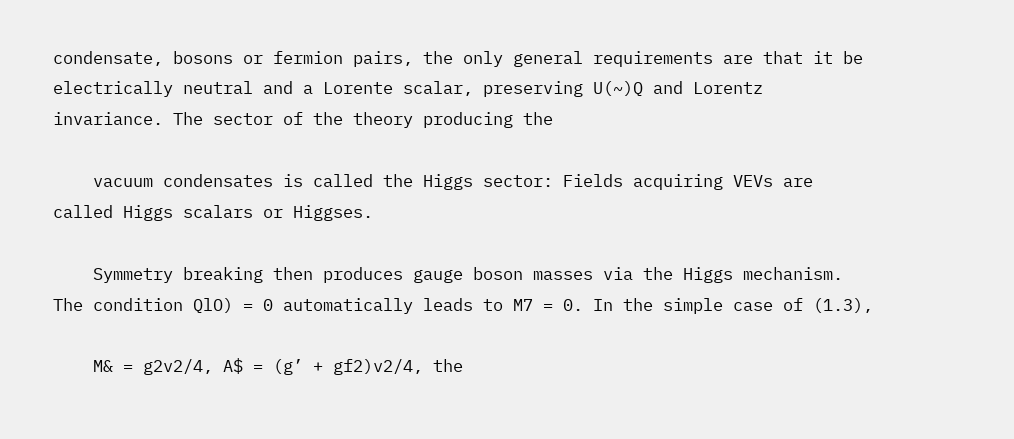condensate, bosons or fermion pairs, the only general requirements are that it be electrically neutral and a Lorente scalar, preserving U(~)Q and Lorentz invariance. The sector of the theory producing the

    vacuum condensates is called the Higgs sector: Fields acquiring VEVs are called Higgs scalars or Higgses.

    Symmetry breaking then produces gauge boson masses via the Higgs mechanism. The condition QlO) = 0 automatically leads to M7 = 0. In the simple case of (1.3),

    M& = g2v2/4, A$ = (g’ + gf2)v2/4, the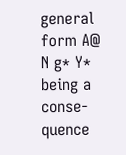general form A@ N g* Y* being a conse- quence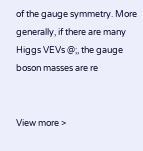of the gauge symmetry. More generally, if there are many Higgs VEVs @;, the gauge boson masses are re


View more >